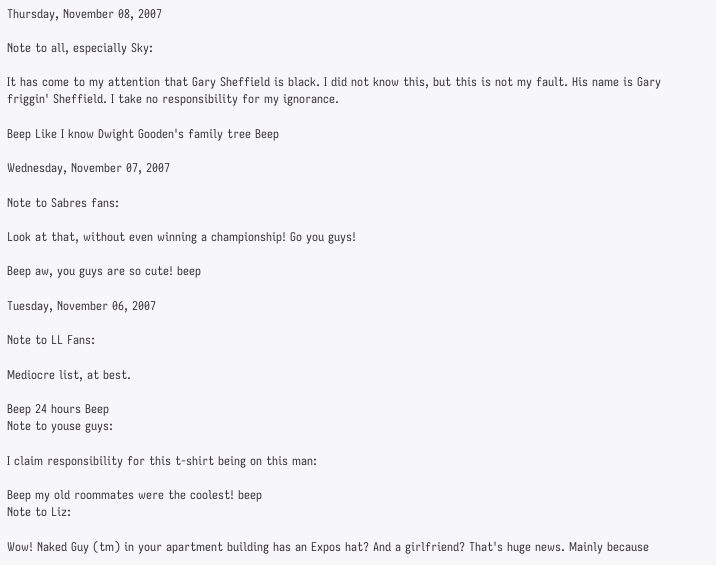Thursday, November 08, 2007

Note to all, especially Sky:

It has come to my attention that Gary Sheffield is black. I did not know this, but this is not my fault. His name is Gary friggin' Sheffield. I take no responsibility for my ignorance.

Beep Like I know Dwight Gooden's family tree Beep

Wednesday, November 07, 2007

Note to Sabres fans:

Look at that, without even winning a championship! Go you guys!

Beep aw, you guys are so cute! beep

Tuesday, November 06, 2007

Note to LL Fans:

Mediocre list, at best.

Beep 24 hours Beep
Note to youse guys:

I claim responsibility for this t-shirt being on this man:

Beep my old roommates were the coolest! beep
Note to Liz:

Wow! Naked Guy (tm) in your apartment building has an Expos hat? And a girlfriend? That's huge news. Mainly because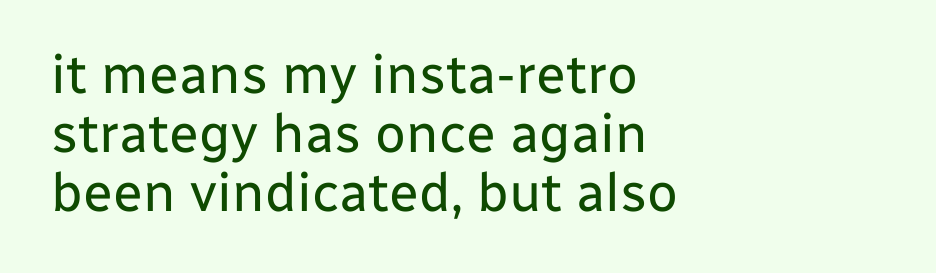it means my insta-retro strategy has once again been vindicated, but also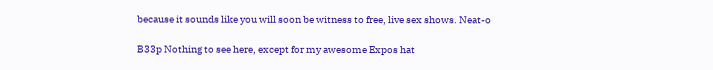because it sounds like you will soon be witness to free, live sex shows. Neat-o

B33p Nothing to see here, except for my awesome Expos hat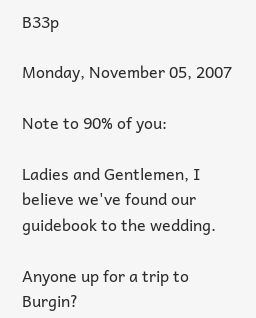B33p

Monday, November 05, 2007

Note to 90% of you:

Ladies and Gentlemen, I believe we've found our guidebook to the wedding.

Anyone up for a trip to Burgin?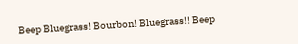Beep Bluegrass! Bourbon! Bluegrass!! Beep